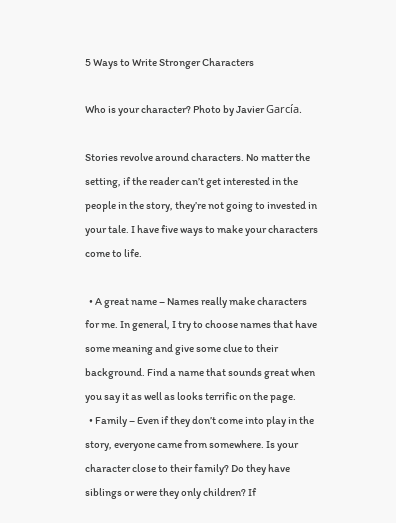5 Ways to Write Stronger Characters

Who is your character? Photo by Javier García.

Stories revolve around characters. No matter the setting, if the reader can’t get interested in the people in the story, they’re not going to invested in your tale. I have five ways to make your characters come to life.

  • A great name – Names really make characters for me. In general, I try to choose names that have some meaning and give some clue to their background. Find a name that sounds great when you say it as well as looks terrific on the page.
  • Family – Even if they don’t come into play in the story, everyone came from somewhere. Is your character close to their family? Do they have siblings or were they only children? If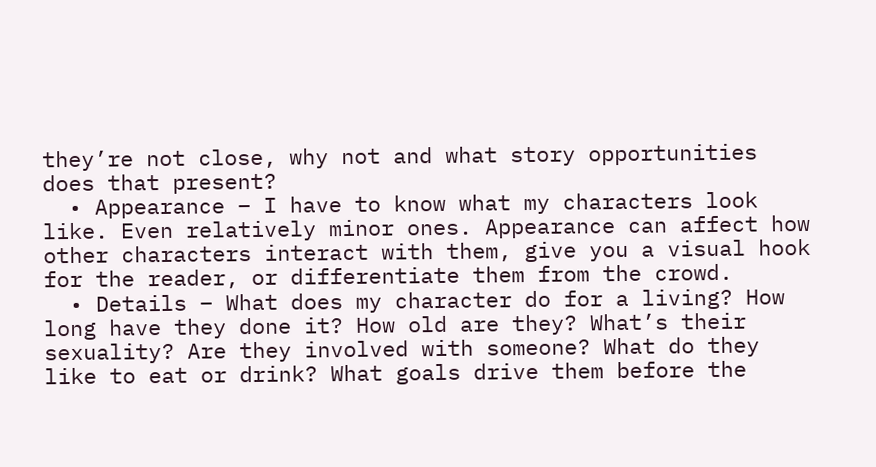they’re not close, why not and what story opportunities does that present?
  • Appearance – I have to know what my characters look like. Even relatively minor ones. Appearance can affect how other characters interact with them, give you a visual hook for the reader, or differentiate them from the crowd.
  • Details – What does my character do for a living? How long have they done it? How old are they? What’s their sexuality? Are they involved with someone? What do they like to eat or drink? What goals drive them before the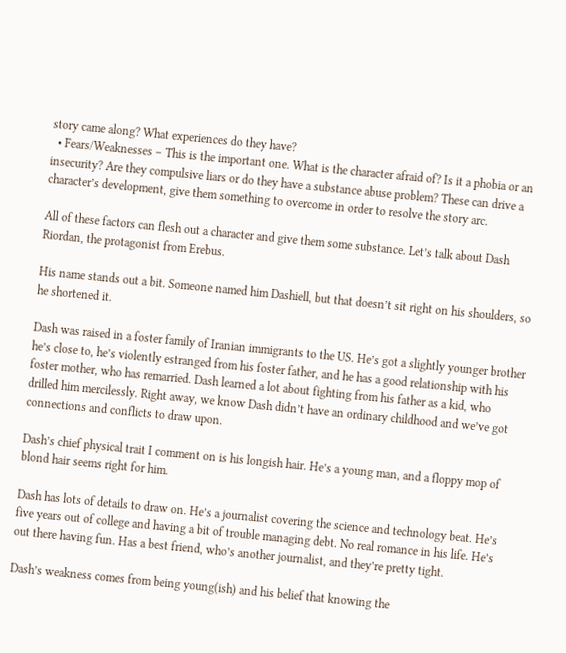story came along? What experiences do they have?
  • Fears/Weaknesses – This is the important one. What is the character afraid of? Is it a phobia or an insecurity? Are they compulsive liars or do they have a substance abuse problem? These can drive a character’s development, give them something to overcome in order to resolve the story arc.

All of these factors can flesh out a character and give them some substance. Let’s talk about Dash Riordan, the protagonist from Erebus.

His name stands out a bit. Someone named him Dashiell, but that doesn’t sit right on his shoulders, so he shortened it.

Dash was raised in a foster family of Iranian immigrants to the US. He’s got a slightly younger brother he’s close to, he’s violently estranged from his foster father, and he has a good relationship with his foster mother, who has remarried. Dash learned a lot about fighting from his father as a kid, who drilled him mercilessly. Right away, we know Dash didn’t have an ordinary childhood and we’ve got connections and conflicts to draw upon.

Dash’s chief physical trait I comment on is his longish hair. He’s a young man, and a floppy mop of blond hair seems right for him.

Dash has lots of details to draw on. He’s a journalist covering the science and technology beat. He’s five years out of college and having a bit of trouble managing debt. No real romance in his life. He’s out there having fun. Has a best friend, who’s another journalist, and they’re pretty tight.

Dash’s weakness comes from being young(ish) and his belief that knowing the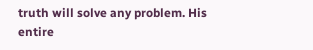truth will solve any problem. His entire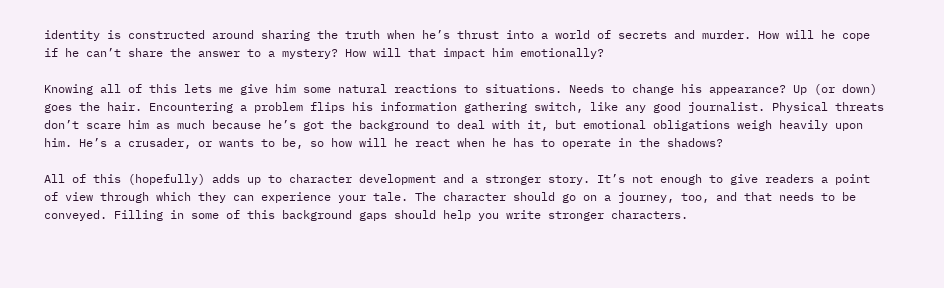identity is constructed around sharing the truth when he’s thrust into a world of secrets and murder. How will he cope if he can’t share the answer to a mystery? How will that impact him emotionally?

Knowing all of this lets me give him some natural reactions to situations. Needs to change his appearance? Up (or down) goes the hair. Encountering a problem flips his information gathering switch, like any good journalist. Physical threats don’t scare him as much because he’s got the background to deal with it, but emotional obligations weigh heavily upon him. He’s a crusader, or wants to be, so how will he react when he has to operate in the shadows?

All of this (hopefully) adds up to character development and a stronger story. It’s not enough to give readers a point of view through which they can experience your tale. The character should go on a journey, too, and that needs to be conveyed. Filling in some of this background gaps should help you write stronger characters.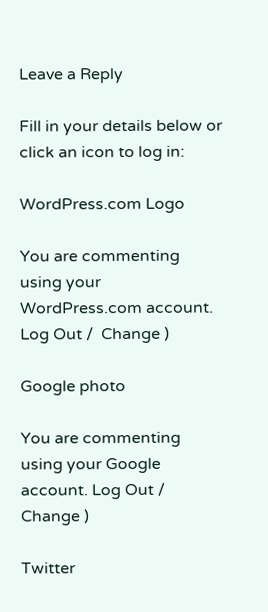Leave a Reply

Fill in your details below or click an icon to log in:

WordPress.com Logo

You are commenting using your WordPress.com account. Log Out /  Change )

Google photo

You are commenting using your Google account. Log Out /  Change )

Twitter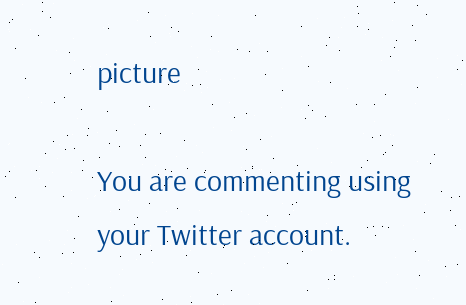picture

You are commenting using your Twitter account.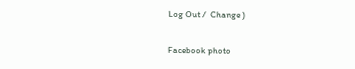Log Out /  Change )

Facebook photo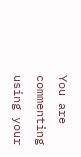You are commenting using your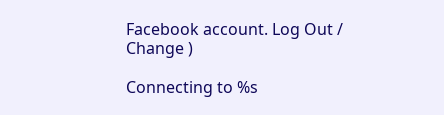Facebook account. Log Out /  Change )

Connecting to %s